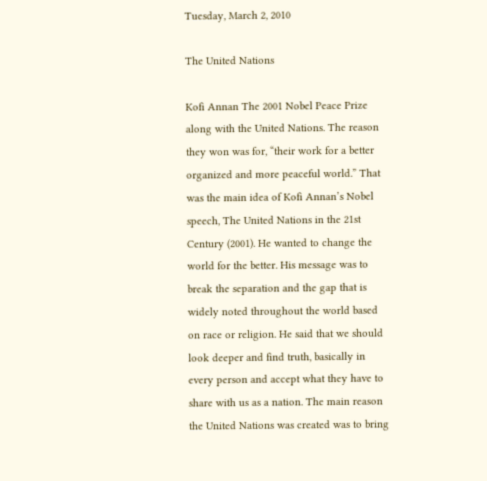Tuesday, March 2, 2010

The United Nations

Kofi Annan The 2001 Nobel Peace Prize along with the United Nations. The reason they won was for, “their work for a better organized and more peaceful world.” That was the main idea of Kofi Annan’s Nobel speech, The United Nations in the 21st Century (2001). He wanted to change the world for the better. His message was to break the separation and the gap that is widely noted throughout the world based on race or religion. He said that we should look deeper and find truth, basically in every person and accept what they have to share with us as a nation. The main reason the United Nations was created was to bring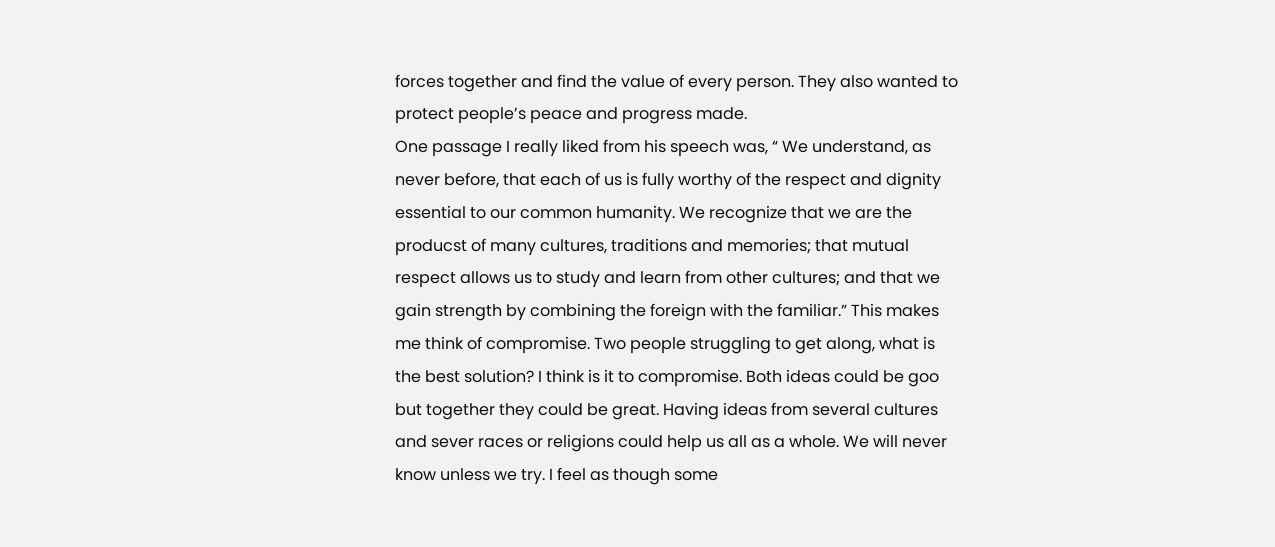forces together and find the value of every person. They also wanted to protect people’s peace and progress made.
One passage I really liked from his speech was, “ We understand, as never before, that each of us is fully worthy of the respect and dignity essential to our common humanity. We recognize that we are the producst of many cultures, traditions and memories; that mutual respect allows us to study and learn from other cultures; and that we gain strength by combining the foreign with the familiar.” This makes me think of compromise. Two people struggling to get along, what is the best solution? I think is it to compromise. Both ideas could be goo but together they could be great. Having ideas from several cultures and sever races or religions could help us all as a whole. We will never know unless we try. I feel as though some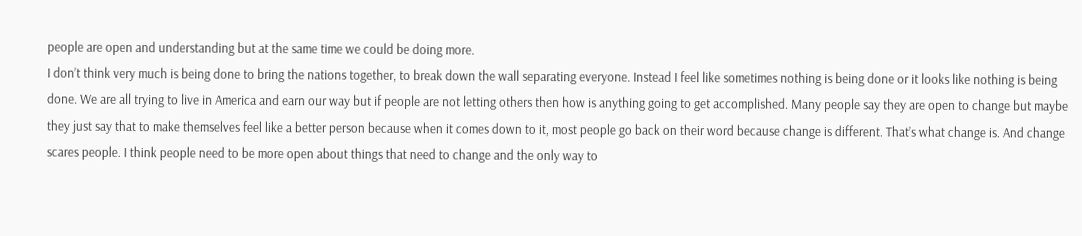people are open and understanding but at the same time we could be doing more.
I don’t think very much is being done to bring the nations together, to break down the wall separating everyone. Instead I feel like sometimes nothing is being done or it looks like nothing is being done. We are all trying to live in America and earn our way but if people are not letting others then how is anything going to get accomplished. Many people say they are open to change but maybe they just say that to make themselves feel like a better person because when it comes down to it, most people go back on their word because change is different. That’s what change is. And change scares people. I think people need to be more open about things that need to change and the only way to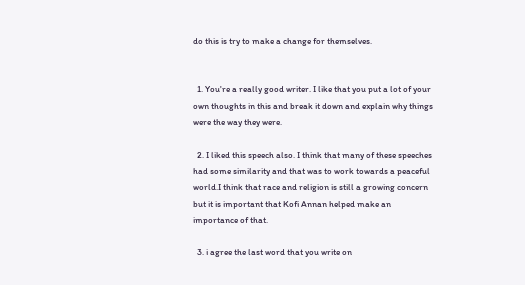do this is try to make a change for themselves.


  1. You're a really good writer. I like that you put a lot of your own thoughts in this and break it down and explain why things were the way they were.

  2. I liked this speech also. I think that many of these speeches had some similarity and that was to work towards a peaceful world.I think that race and religion is still a growing concern but it is important that Kofi Annan helped make an importance of that.

  3. i agree the last word that you write on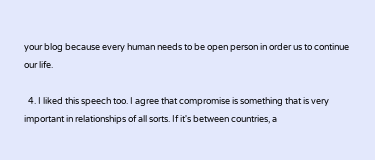your blog because every human needs to be open person in order us to continue our life.

  4. I liked this speech too. I agree that compromise is something that is very important in relationships of all sorts. If it's between countries, a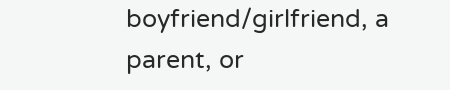boyfriend/girlfriend, a parent, or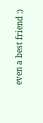even a best friend :)